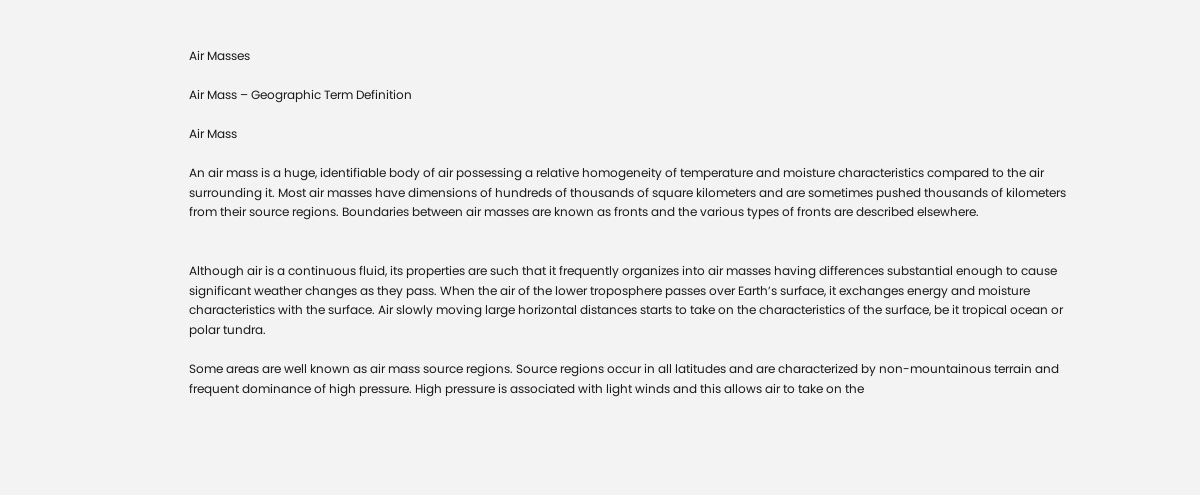Air Masses

Air Mass – Geographic Term Definition

Air Mass

An air mass is a huge, identifiable body of air possessing a relative homogeneity of temperature and moisture characteristics compared to the air surrounding it. Most air masses have dimensions of hundreds of thousands of square kilometers and are sometimes pushed thousands of kilometers from their source regions. Boundaries between air masses are known as fronts and the various types of fronts are described elsewhere.


Although air is a continuous fluid, its properties are such that it frequently organizes into air masses having differences substantial enough to cause significant weather changes as they pass. When the air of the lower troposphere passes over Earth’s surface, it exchanges energy and moisture characteristics with the surface. Air slowly moving large horizontal distances starts to take on the characteristics of the surface, be it tropical ocean or polar tundra.

Some areas are well known as air mass source regions. Source regions occur in all latitudes and are characterized by non-mountainous terrain and frequent dominance of high pressure. High pressure is associated with light winds and this allows air to take on the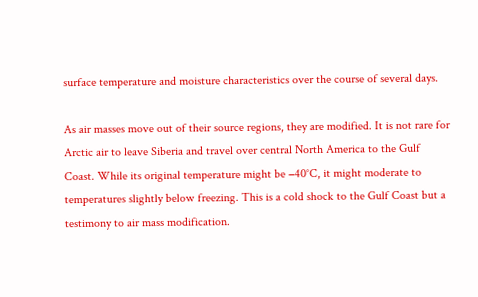surface temperature and moisture characteristics over the course of several days.

As air masses move out of their source regions, they are modified. It is not rare for Arctic air to leave Siberia and travel over central North America to the Gulf Coast. While its original temperature might be −40°C, it might moderate to temperatures slightly below freezing. This is a cold shock to the Gulf Coast but a testimony to air mass modification.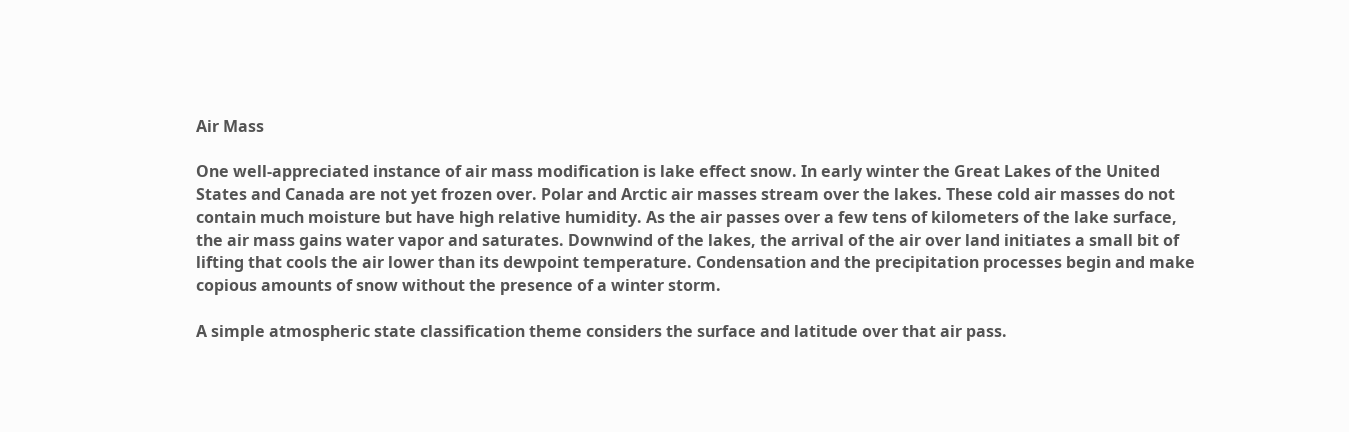Air Mass

One well-appreciated instance of air mass modification is lake effect snow. In early winter the Great Lakes of the United States and Canada are not yet frozen over. Polar and Arctic air masses stream over the lakes. These cold air masses do not contain much moisture but have high relative humidity. As the air passes over a few tens of kilometers of the lake surface, the air mass gains water vapor and saturates. Downwind of the lakes, the arrival of the air over land initiates a small bit of lifting that cools the air lower than its dewpoint temperature. Condensation and the precipitation processes begin and make copious amounts of snow without the presence of a winter storm.

A simple atmospheric state classification theme considers the surface and latitude over that air pass.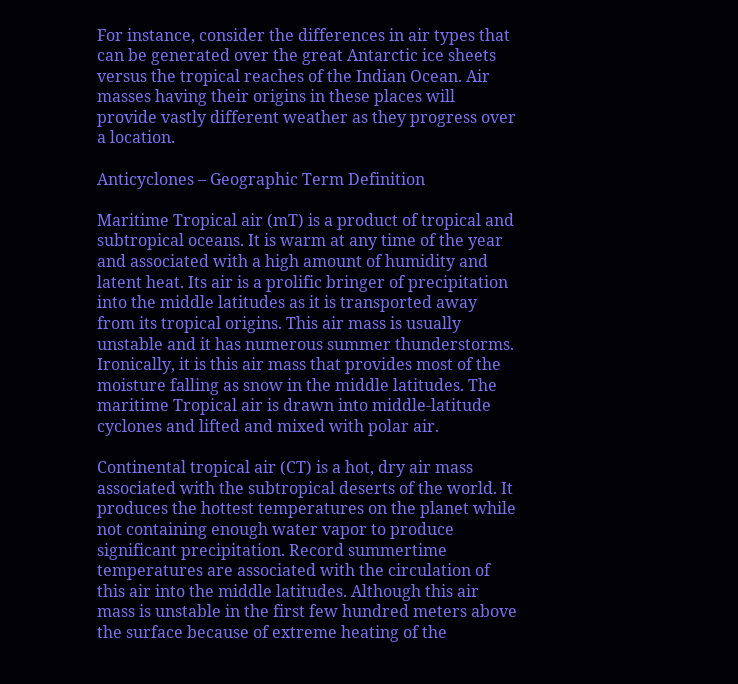For instance, consider the differences in air types that can be generated over the great Antarctic ice sheets versus the tropical reaches of the Indian Ocean. Air masses having their origins in these places will provide vastly different weather as they progress over a location.

Anticyclones – Geographic Term Definition

Maritime Tropical air (mT) is a product of tropical and subtropical oceans. It is warm at any time of the year and associated with a high amount of humidity and latent heat. Its air is a prolific bringer of precipitation into the middle latitudes as it is transported away from its tropical origins. This air mass is usually unstable and it has numerous summer thunderstorms. Ironically, it is this air mass that provides most of the moisture falling as snow in the middle latitudes. The maritime Tropical air is drawn into middle-latitude cyclones and lifted and mixed with polar air.

Continental tropical air (CT) is a hot, dry air mass associated with the subtropical deserts of the world. It produces the hottest temperatures on the planet while not containing enough water vapor to produce significant precipitation. Record summertime temperatures are associated with the circulation of this air into the middle latitudes. Although this air mass is unstable in the first few hundred meters above the surface because of extreme heating of the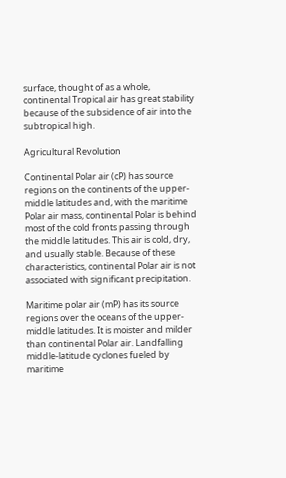surface, thought of as a whole, continental Tropical air has great stability because of the subsidence of air into the subtropical high.

Agricultural Revolution

Continental Polar air (cP) has source regions on the continents of the upper-middle latitudes and, with the maritime Polar air mass, continental Polar is behind most of the cold fronts passing through the middle latitudes. This air is cold, dry, and usually stable. Because of these characteristics, continental Polar air is not associated with significant precipitation.

Maritime polar air (mP) has its source regions over the oceans of the upper-middle latitudes. It is moister and milder than continental Polar air. Landfalling middle-latitude cyclones fueled by maritime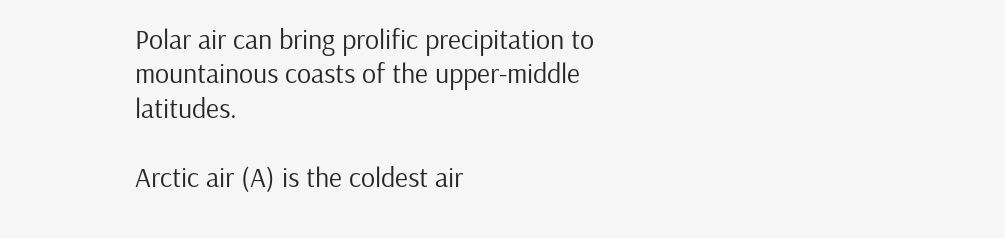Polar air can bring prolific precipitation to mountainous coasts of the upper-middle latitudes.

Arctic air (A) is the coldest air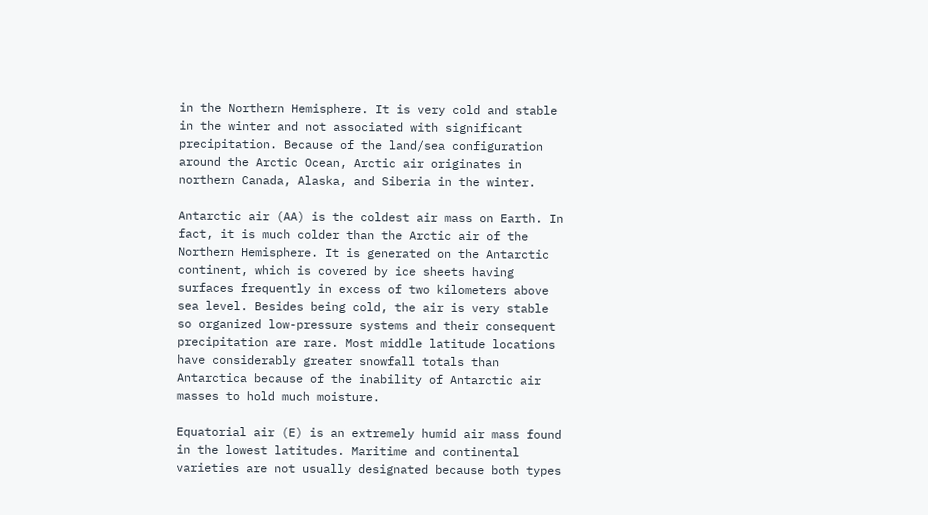in the Northern Hemisphere. It is very cold and stable in the winter and not associated with significant precipitation. Because of the land/sea configuration around the Arctic Ocean, Arctic air originates in northern Canada, Alaska, and Siberia in the winter.

Antarctic air (AA) is the coldest air mass on Earth. In fact, it is much colder than the Arctic air of the Northern Hemisphere. It is generated on the Antarctic continent, which is covered by ice sheets having surfaces frequently in excess of two kilometers above sea level. Besides being cold, the air is very stable so organized low-pressure systems and their consequent precipitation are rare. Most middle latitude locations have considerably greater snowfall totals than Antarctica because of the inability of Antarctic air masses to hold much moisture.

Equatorial air (E) is an extremely humid air mass found in the lowest latitudes. Maritime and continental varieties are not usually designated because both types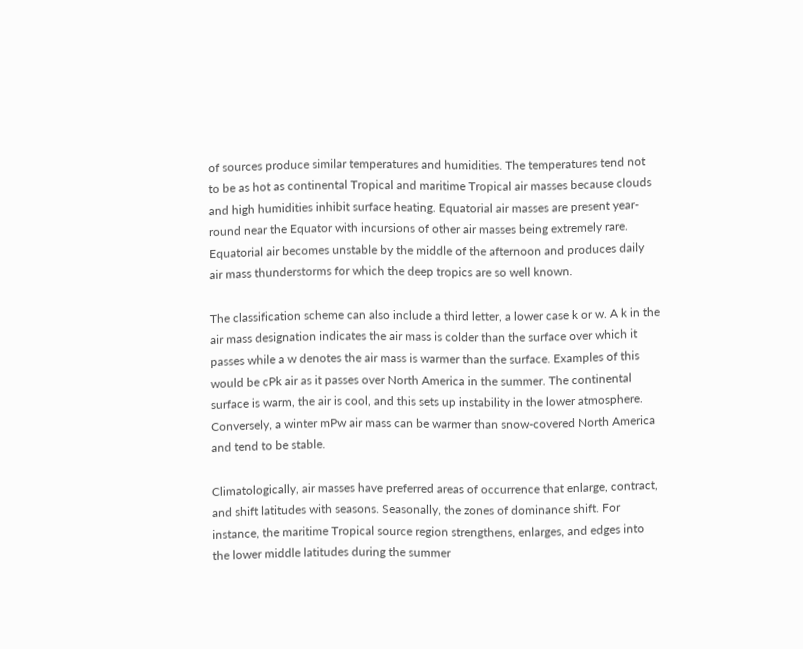of sources produce similar temperatures and humidities. The temperatures tend not to be as hot as continental Tropical and maritime Tropical air masses because clouds and high humidities inhibit surface heating. Equatorial air masses are present year-round near the Equator with incursions of other air masses being extremely rare. Equatorial air becomes unstable by the middle of the afternoon and produces daily air mass thunderstorms for which the deep tropics are so well known.

The classification scheme can also include a third letter, a lower case k or w. A k in the air mass designation indicates the air mass is colder than the surface over which it passes while a w denotes the air mass is warmer than the surface. Examples of this would be cPk air as it passes over North America in the summer. The continental surface is warm, the air is cool, and this sets up instability in the lower atmosphere. Conversely, a winter mPw air mass can be warmer than snow-covered North America and tend to be stable.

Climatologically, air masses have preferred areas of occurrence that enlarge, contract, and shift latitudes with seasons. Seasonally, the zones of dominance shift. For instance, the maritime Tropical source region strengthens, enlarges, and edges into the lower middle latitudes during the summer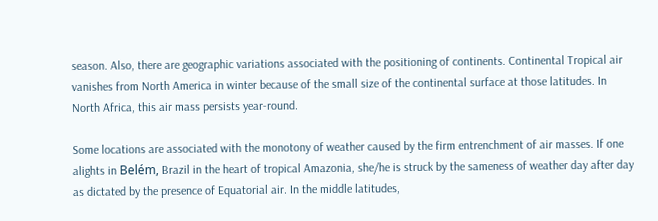season. Also, there are geographic variations associated with the positioning of continents. Continental Tropical air vanishes from North America in winter because of the small size of the continental surface at those latitudes. In North Africa, this air mass persists year-round.

Some locations are associated with the monotony of weather caused by the firm entrenchment of air masses. If one alights in Belém, Brazil in the heart of tropical Amazonia, she/he is struck by the sameness of weather day after day as dictated by the presence of Equatorial air. In the middle latitudes,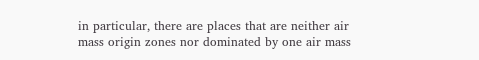in particular, there are places that are neither air mass origin zones nor dominated by one air mass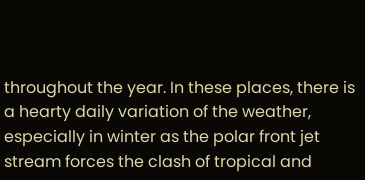throughout the year. In these places, there is a hearty daily variation of the weather, especially in winter as the polar front jet stream forces the clash of tropical and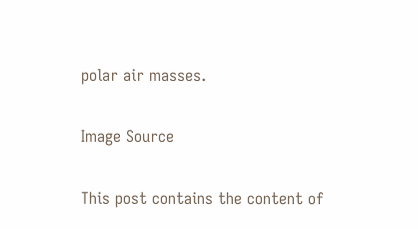polar air masses.

Image Source

This post contains the content of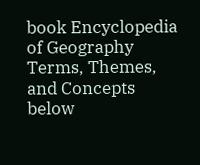book Encyclopedia of Geography Terms, Themes, and Concepts below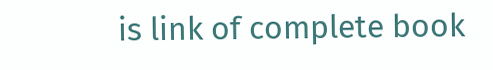is link of complete book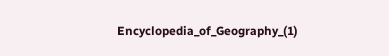Encyclopedia_of_Geography_(1)